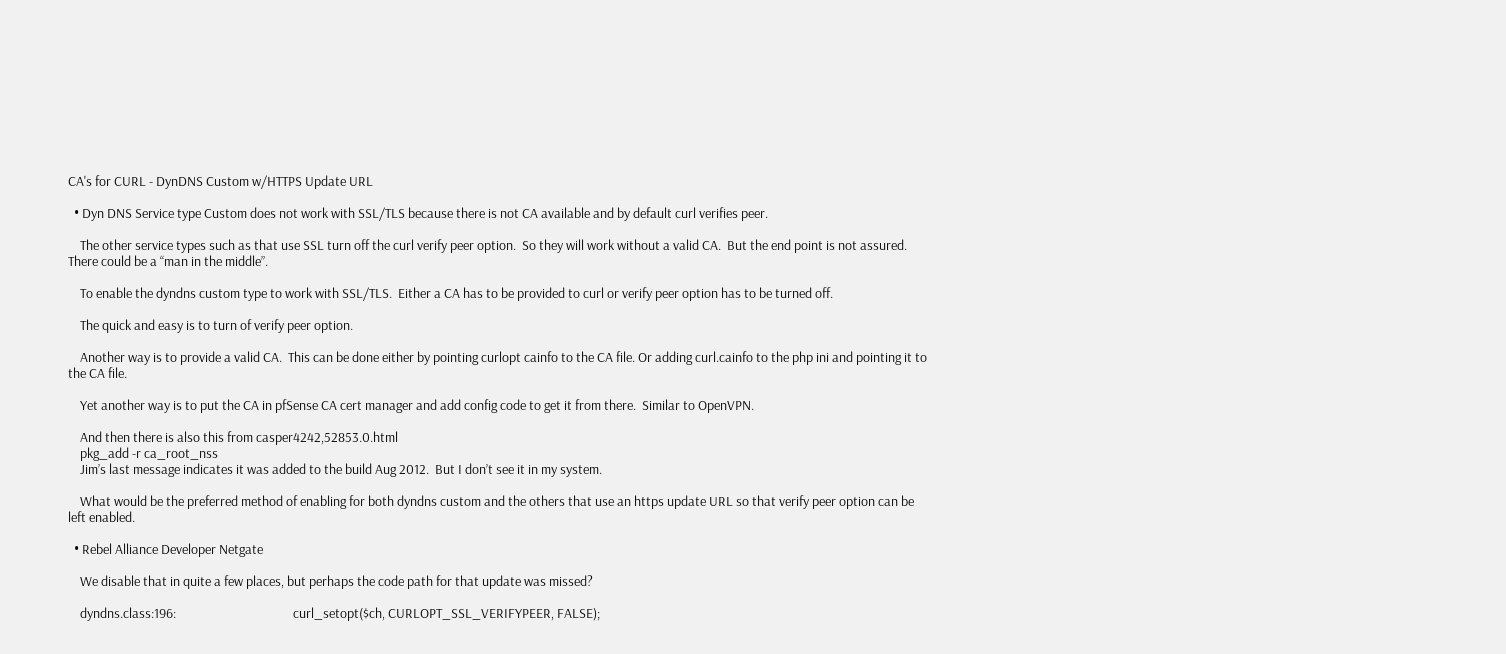CA's for CURL - DynDNS Custom w/HTTPS Update URL

  • Dyn DNS Service type Custom does not work with SSL/TLS because there is not CA available and by default curl verifies peer.

    The other service types such as that use SSL turn off the curl verify peer option.  So they will work without a valid CA.  But the end point is not assured.  There could be a “man in the middle”.

    To enable the dyndns custom type to work with SSL/TLS.  Either a CA has to be provided to curl or verify peer option has to be turned off.

    The quick and easy is to turn of verify peer option.

    Another way is to provide a valid CA.  This can be done either by pointing curlopt cainfo to the CA file. Or adding curl.cainfo to the php ini and pointing it to the CA file.

    Yet another way is to put the CA in pfSense CA cert manager and add config code to get it from there.  Similar to OpenVPN.

    And then there is also this from casper4242,52853.0.html
    pkg_add -r ca_root_nss
    Jim’s last message indicates it was added to the build Aug 2012.  But I don’t see it in my system.

    What would be the preferred method of enabling for both dyndns custom and the others that use an https update URL so that verify peer option can be left enabled.

  • Rebel Alliance Developer Netgate

    We disable that in quite a few places, but perhaps the code path for that update was missed?

    dyndns.class:196:                                       curl_setopt($ch, CURLOPT_SSL_VERIFYPEER, FALSE);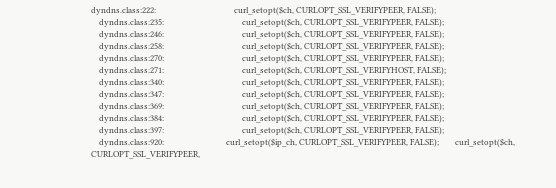dyndns.class:222:                                       curl_setopt($ch, CURLOPT_SSL_VERIFYPEER, FALSE);
    dyndns.class:235:                                       curl_setopt($ch, CURLOPT_SSL_VERIFYPEER, FALSE);
    dyndns.class:246:                                       curl_setopt($ch, CURLOPT_SSL_VERIFYPEER, FALSE);
    dyndns.class:258:                                       curl_setopt($ch, CURLOPT_SSL_VERIFYPEER, FALSE);
    dyndns.class:270:                                       curl_setopt($ch, CURLOPT_SSL_VERIFYPEER, FALSE);
    dyndns.class:271:                                       curl_setopt($ch, CURLOPT_SSL_VERIFYHOST, FALSE);
    dyndns.class:340:                                       curl_setopt($ch, CURLOPT_SSL_VERIFYPEER, FALSE);
    dyndns.class:347:                                       curl_setopt($ch, CURLOPT_SSL_VERIFYPEER, FALSE);
    dyndns.class:369:                                       curl_setopt($ch, CURLOPT_SSL_VERIFYPEER, FALSE);
    dyndns.class:384:                                       curl_setopt($ch, CURLOPT_SSL_VERIFYPEER, FALSE);
    dyndns.class:397:                                       curl_setopt($ch, CURLOPT_SSL_VERIFYPEER, FALSE);
    dyndns.class:920:                               curl_setopt($ip_ch, CURLOPT_SSL_VERIFYPEER, FALSE);        curl_setopt($ch, CURLOPT_SSL_VERIFYPEER,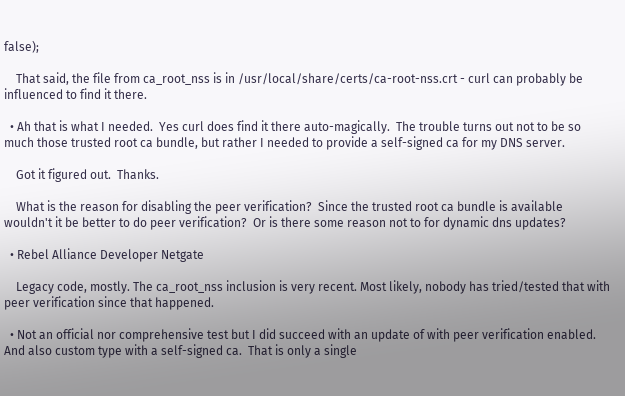false);

    That said, the file from ca_root_nss is in /usr/local/share/certs/ca-root-nss.crt - curl can probably be influenced to find it there.

  • Ah that is what I needed.  Yes curl does find it there auto-magically.  The trouble turns out not to be so much those trusted root ca bundle, but rather I needed to provide a self-signed ca for my DNS server.

    Got it figured out.  Thanks.

    What is the reason for disabling the peer verification?  Since the trusted root ca bundle is available wouldn't it be better to do peer verification?  Or is there some reason not to for dynamic dns updates?

  • Rebel Alliance Developer Netgate

    Legacy code, mostly. The ca_root_nss inclusion is very recent. Most likely, nobody has tried/tested that with peer verification since that happened.

  • Not an official nor comprehensive test but I did succeed with an update of with peer verification enabled. And also custom type with a self-signed ca.  That is only a single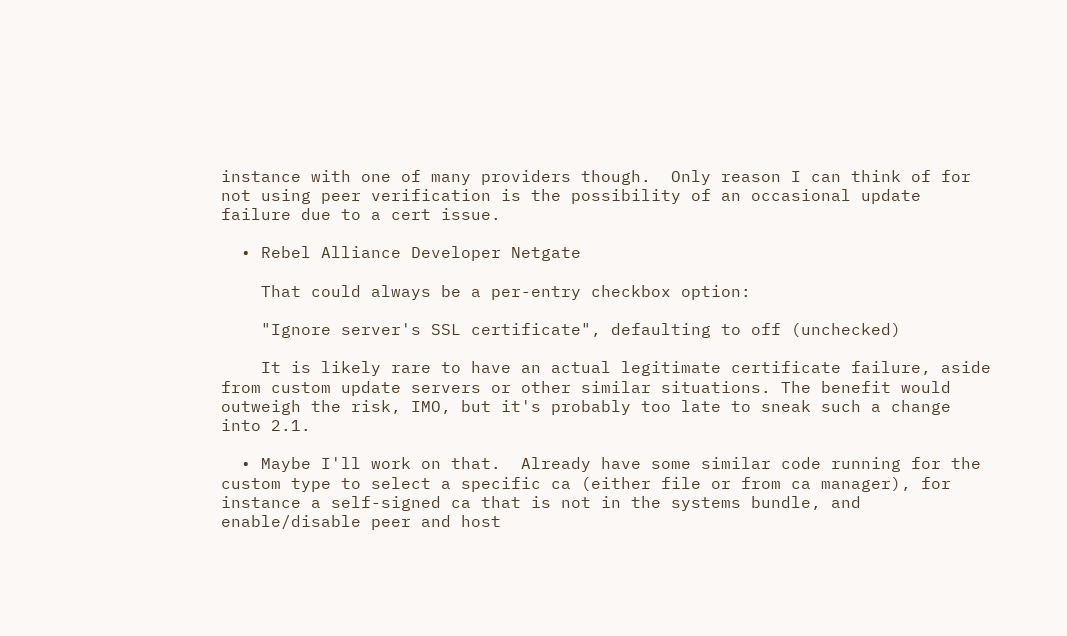instance with one of many providers though.  Only reason I can think of for not using peer verification is the possibility of an occasional update failure due to a cert issue.

  • Rebel Alliance Developer Netgate

    That could always be a per-entry checkbox option:

    "Ignore server's SSL certificate", defaulting to off (unchecked)

    It is likely rare to have an actual legitimate certificate failure, aside from custom update servers or other similar situations. The benefit would outweigh the risk, IMO, but it's probably too late to sneak such a change into 2.1.

  • Maybe I'll work on that.  Already have some similar code running for the custom type to select a specific ca (either file or from ca manager), for instance a self-signed ca that is not in the systems bundle, and enable/disable peer and host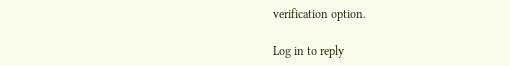verification option.

Log in to reply